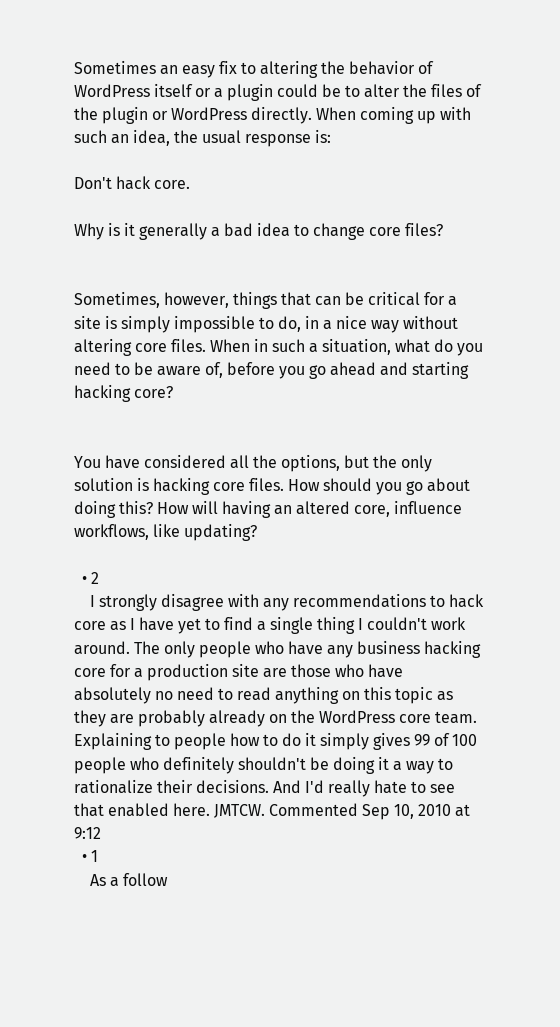Sometimes an easy fix to altering the behavior of WordPress itself or a plugin could be to alter the files of the plugin or WordPress directly. When coming up with such an idea, the usual response is:

Don't hack core.

Why is it generally a bad idea to change core files?


Sometimes, however, things that can be critical for a site is simply impossible to do, in a nice way without altering core files. When in such a situation, what do you need to be aware of, before you go ahead and starting hacking core?


You have considered all the options, but the only solution is hacking core files. How should you go about doing this? How will having an altered core, influence workflows, like updating?

  • 2
    I strongly disagree with any recommendations to hack core as I have yet to find a single thing I couldn't work around. The only people who have any business hacking core for a production site are those who have absolutely no need to read anything on this topic as they are probably already on the WordPress core team. Explaining to people how to do it simply gives 99 of 100 people who definitely shouldn't be doing it a way to rationalize their decisions. And I'd really hate to see that enabled here. JMTCW. Commented Sep 10, 2010 at 9:12
  • 1
    As a follow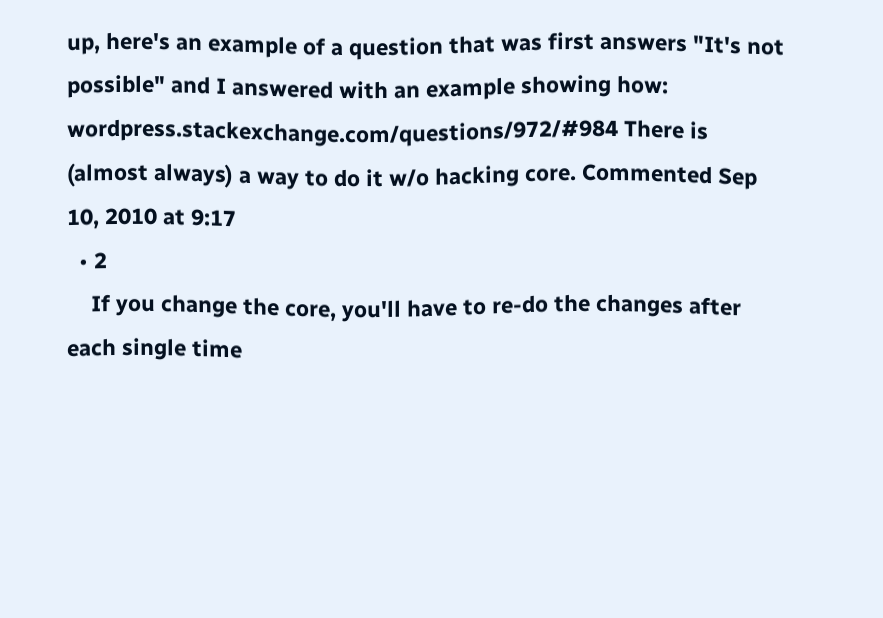up, here's an example of a question that was first answers "It's not possible" and I answered with an example showing how: wordpress.stackexchange.com/questions/972/#984 There is (almost always) a way to do it w/o hacking core. Commented Sep 10, 2010 at 9:17
  • 2
    If you change the core, you'll have to re-do the changes after each single time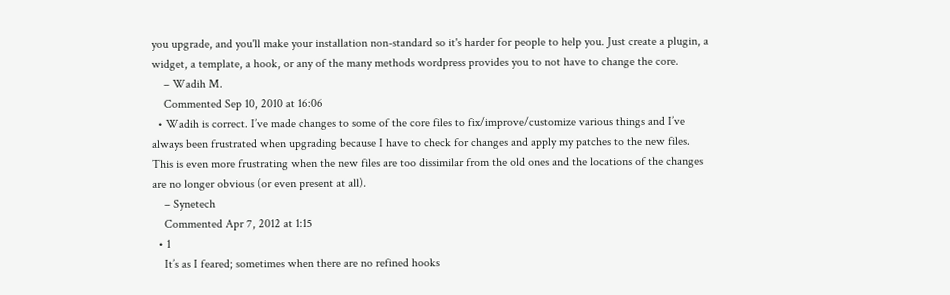you upgrade, and you'll make your installation non-standard so it's harder for people to help you. Just create a plugin, a widget, a template, a hook, or any of the many methods wordpress provides you to not have to change the core.
    – Wadih M.
    Commented Sep 10, 2010 at 16:06
  • Wadih is correct. I’ve made changes to some of the core files to fix/improve/customize various things and I’ve always been frustrated when upgrading because I have to check for changes and apply my patches to the new files. This is even more frustrating when the new files are too dissimilar from the old ones and the locations of the changes are no longer obvious (or even present at all).
    – Synetech
    Commented Apr 7, 2012 at 1:15
  • 1
    It’s as I feared; sometimes when there are no refined hooks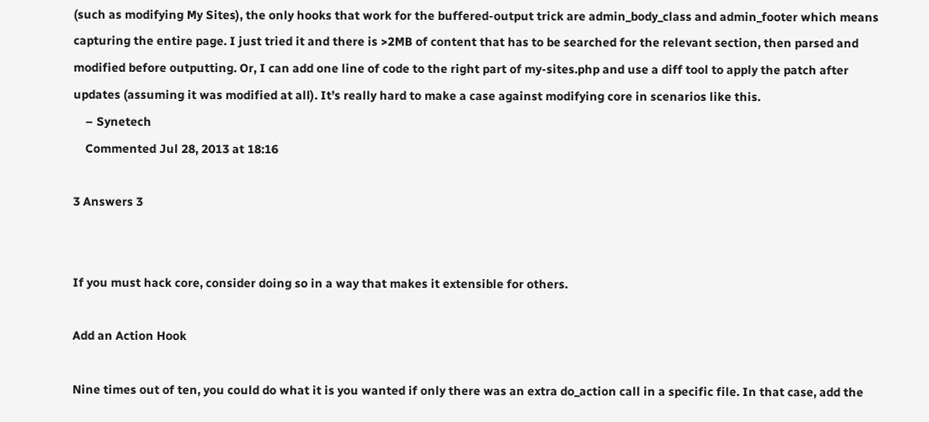(such as modifying My Sites), the only hooks that work for the buffered-output trick are admin_body_class and admin_footer which means capturing the entire page. I just tried it and there is >2MB of content that has to be searched for the relevant section, then parsed and modified before outputting. Or, I can add one line of code to the right part of my-sites.php and use a diff tool to apply the patch after updates (assuming it was modified at all). It’s really hard to make a case against modifying core in scenarios like this.
    – Synetech
    Commented Jul 28, 2013 at 18:16

3 Answers 3


If you must hack core, consider doing so in a way that makes it extensible for others.

Add an Action Hook

Nine times out of ten, you could do what it is you wanted if only there was an extra do_action call in a specific file. In that case, add the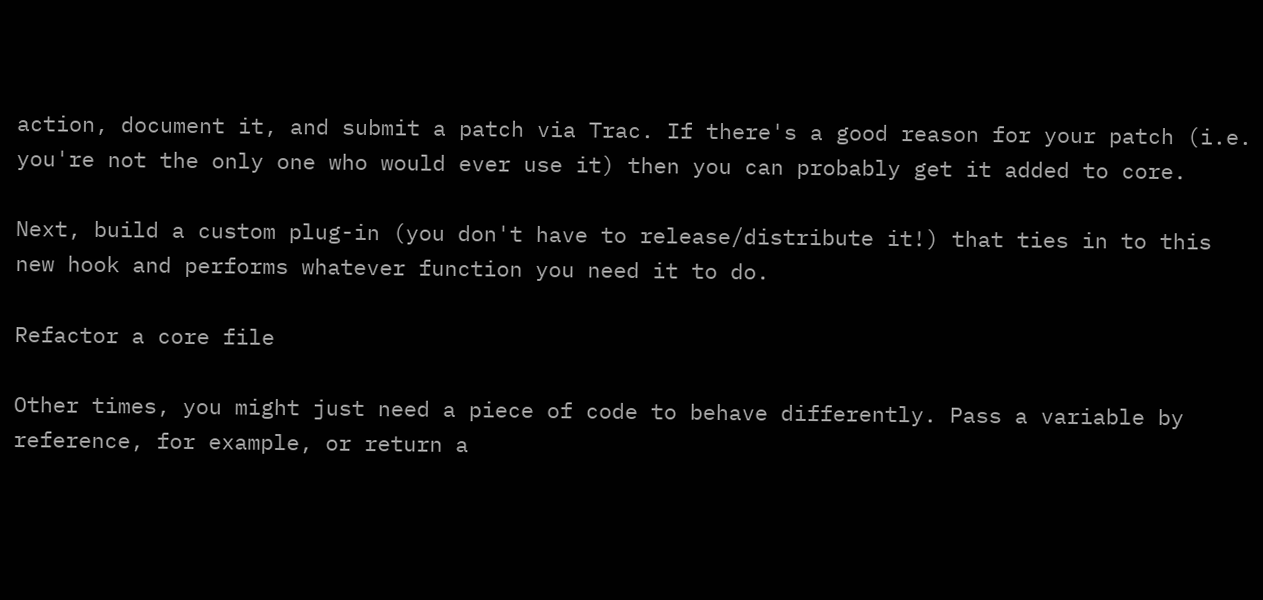action, document it, and submit a patch via Trac. If there's a good reason for your patch (i.e. you're not the only one who would ever use it) then you can probably get it added to core.

Next, build a custom plug-in (you don't have to release/distribute it!) that ties in to this new hook and performs whatever function you need it to do.

Refactor a core file

Other times, you might just need a piece of code to behave differently. Pass a variable by reference, for example, or return a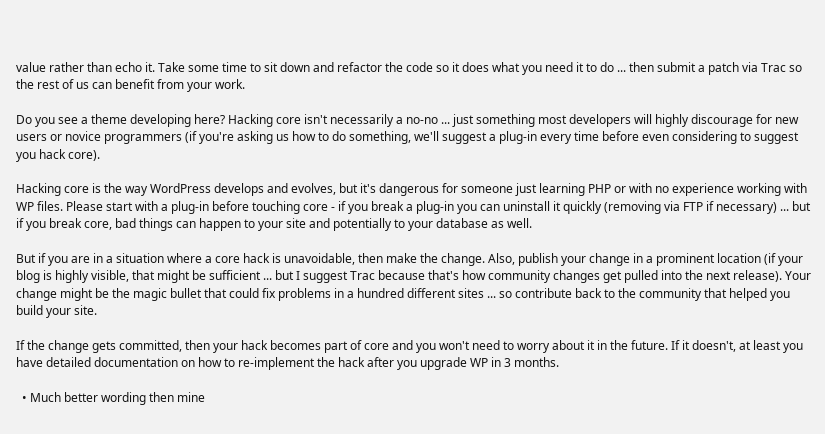value rather than echo it. Take some time to sit down and refactor the code so it does what you need it to do ... then submit a patch via Trac so the rest of us can benefit from your work.

Do you see a theme developing here? Hacking core isn't necessarily a no-no ... just something most developers will highly discourage for new users or novice programmers (if you're asking us how to do something, we'll suggest a plug-in every time before even considering to suggest you hack core).

Hacking core is the way WordPress develops and evolves, but it's dangerous for someone just learning PHP or with no experience working with WP files. Please start with a plug-in before touching core - if you break a plug-in you can uninstall it quickly (removing via FTP if necessary) ... but if you break core, bad things can happen to your site and potentially to your database as well.

But if you are in a situation where a core hack is unavoidable, then make the change. Also, publish your change in a prominent location (if your blog is highly visible, that might be sufficient ... but I suggest Trac because that's how community changes get pulled into the next release). Your change might be the magic bullet that could fix problems in a hundred different sites ... so contribute back to the community that helped you build your site.

If the change gets committed, then your hack becomes part of core and you won't need to worry about it in the future. If it doesn't, at least you have detailed documentation on how to re-implement the hack after you upgrade WP in 3 months.

  • Much better wording then mine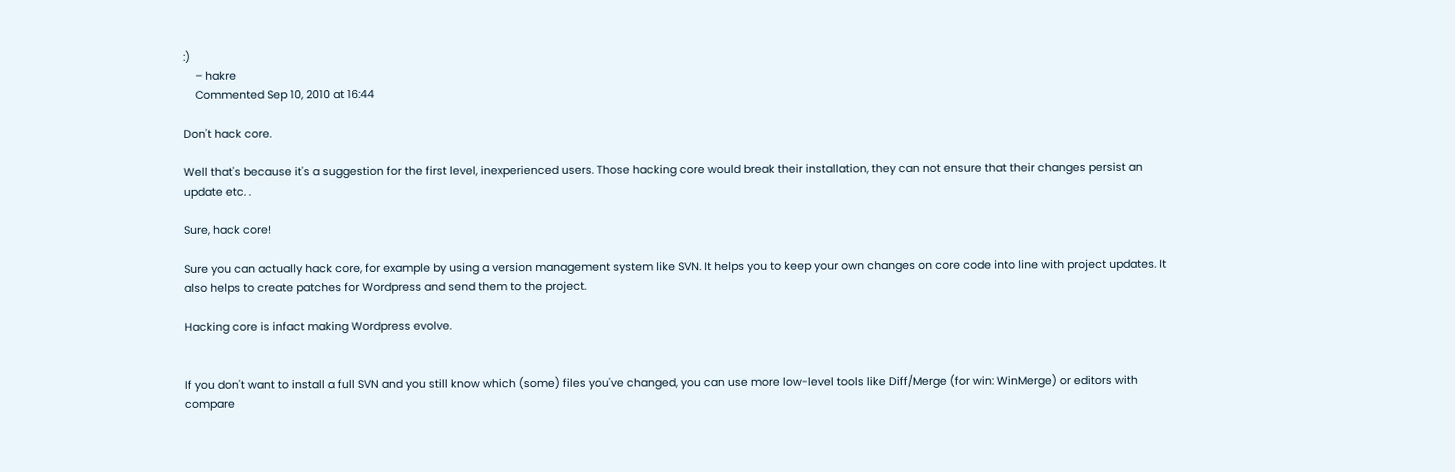:)
    – hakre
    Commented Sep 10, 2010 at 16:44

Don't hack core.

Well that's because it's a suggestion for the first level, inexperienced users. Those hacking core would break their installation, they can not ensure that their changes persist an update etc. .

Sure, hack core!

Sure you can actually hack core, for example by using a version management system like SVN. It helps you to keep your own changes on core code into line with project updates. It also helps to create patches for Wordpress and send them to the project.

Hacking core is infact making Wordpress evolve.


If you don't want to install a full SVN and you still know which (some) files you've changed, you can use more low-level tools like Diff/Merge (for win: WinMerge) or editors with compare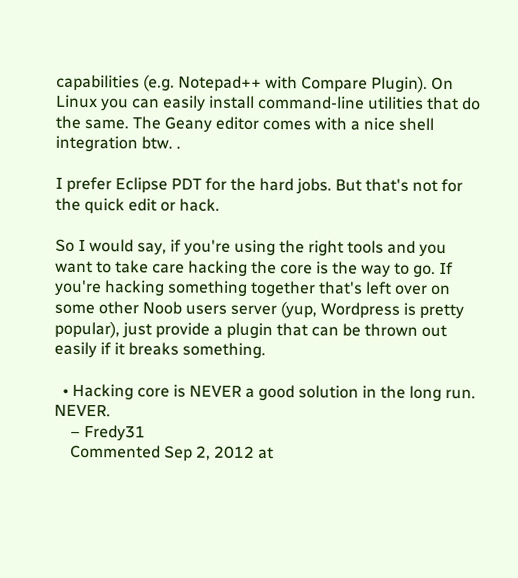capabilities (e.g. Notepad++ with Compare Plugin). On Linux you can easily install command-line utilities that do the same. The Geany editor comes with a nice shell integration btw. .

I prefer Eclipse PDT for the hard jobs. But that's not for the quick edit or hack.

So I would say, if you're using the right tools and you want to take care hacking the core is the way to go. If you're hacking something together that's left over on some other Noob users server (yup, Wordpress is pretty popular), just provide a plugin that can be thrown out easily if it breaks something.

  • Hacking core is NEVER a good solution in the long run. NEVER.
    – Fredy31
    Commented Sep 2, 2012 at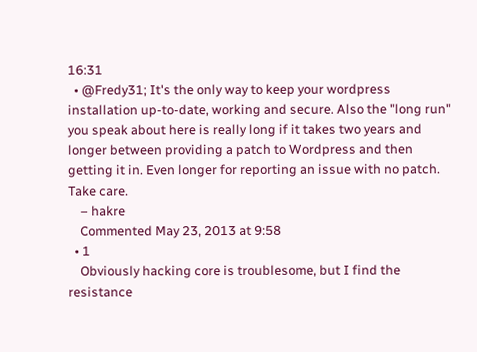16:31
  • @Fredy31; It's the only way to keep your wordpress installation up-to-date, working and secure. Also the "long run" you speak about here is really long if it takes two years and longer between providing a patch to Wordpress and then getting it in. Even longer for reporting an issue with no patch. Take care.
    – hakre
    Commented May 23, 2013 at 9:58
  • 1
    Obviously hacking core is troublesome, but I find the resistance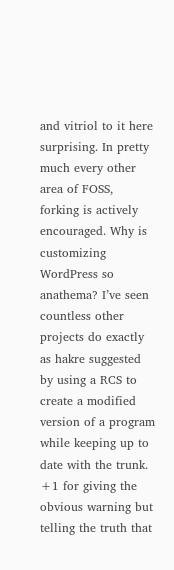and vitriol to it here surprising. In pretty much every other area of FOSS, forking is actively encouraged. Why is customizing WordPress so anathema? I’ve seen countless other projects do exactly as hakre suggested by using a RCS to create a modified version of a program while keeping up to date with the trunk. +1 for giving the obvious warning but telling the truth that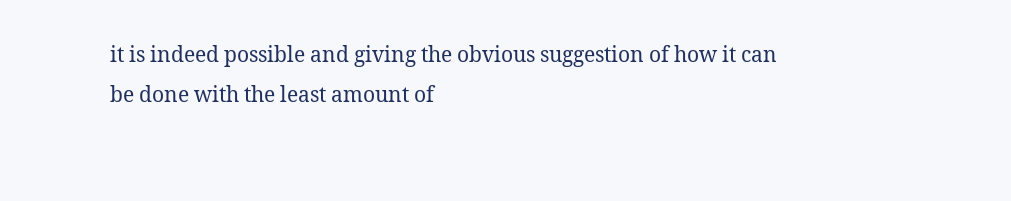it is indeed possible and giving the obvious suggestion of how it can be done with the least amount of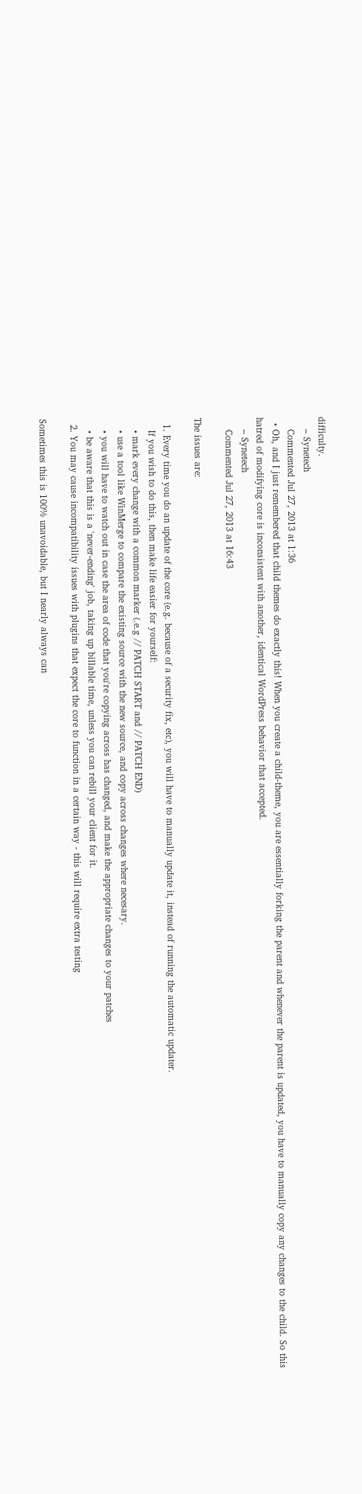difficulty.
    – Synetech
    Commented Jul 27, 2013 at 1:36
  • Oh, and I just remembered that child themes do exactly this! When you create a child-theme, you are essentially forking the parent and whenever the parent is updated, you have to manually copy any changes to the child. So this hatred of modifying core is inconsistent with another, identical WordPress behavior that accepted.
    – Synetech
    Commented Jul 27, 2013 at 16:43

The issues are:

  1. Every time you do an update of the core (e.g. because of a security fix, etc), you will have to manually update it, instead of running the automatic updater.
    If you wish to do this, then make life easier for yourself:
    • mark every change with a common marker (.e.g // PATCH START and // PATCH END)
    • use a tool like WinMerge to compare the existing source with the new source, and copy across changes where necesary.
    • you will have to watch out in case the area of code that you're copying across has changed, and make the appropriate changes to your patches
    • be aware that this is a 'never-ending' job, taking up billable time, unless you can rebill your client for it.
  2. You may cause incompatibility issues with plugins that expect the core to function in a certain way - this will require extra testing

Sometimes this is 100% unavoidable, but I nearly always can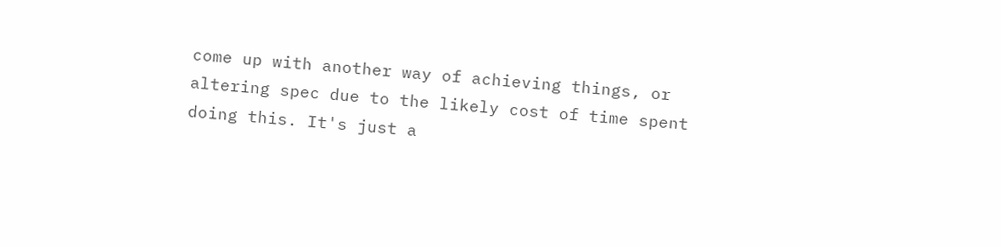come up with another way of achieving things, or altering spec due to the likely cost of time spent doing this. It's just a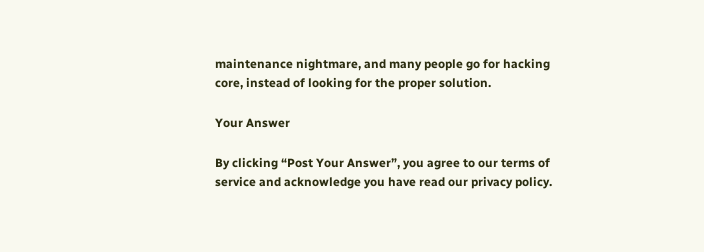maintenance nightmare, and many people go for hacking core, instead of looking for the proper solution.

Your Answer

By clicking “Post Your Answer”, you agree to our terms of service and acknowledge you have read our privacy policy.